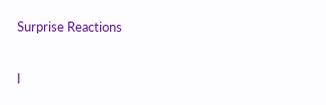Surprise Reactions

I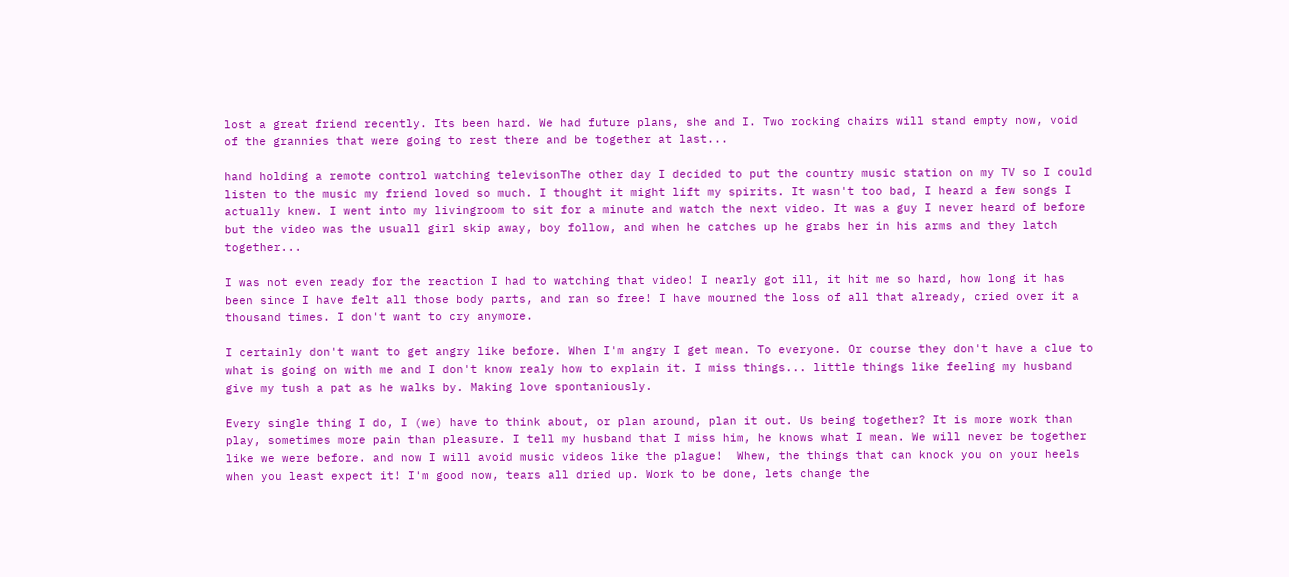lost a great friend recently. Its been hard. We had future plans, she and I. Two rocking chairs will stand empty now, void of the grannies that were going to rest there and be together at last...

hand holding a remote control watching televisonThe other day I decided to put the country music station on my TV so I could listen to the music my friend loved so much. I thought it might lift my spirits. It wasn't too bad, I heard a few songs I actually knew. I went into my livingroom to sit for a minute and watch the next video. It was a guy I never heard of before but the video was the usuall girl skip away, boy follow, and when he catches up he grabs her in his arms and they latch together...

I was not even ready for the reaction I had to watching that video! I nearly got ill, it hit me so hard, how long it has been since I have felt all those body parts, and ran so free! I have mourned the loss of all that already, cried over it a thousand times. I don't want to cry anymore.

I certainly don't want to get angry like before. When I'm angry I get mean. To everyone. Or course they don't have a clue to what is going on with me and I don't know realy how to explain it. I miss things... little things like feeling my husband give my tush a pat as he walks by. Making love spontaniously.

Every single thing I do, I (we) have to think about, or plan around, plan it out. Us being together? It is more work than play, sometimes more pain than pleasure. I tell my husband that I miss him, he knows what I mean. We will never be together like we were before. and now I will avoid music videos like the plague!  Whew, the things that can knock you on your heels when you least expect it! I'm good now, tears all dried up. Work to be done, lets change the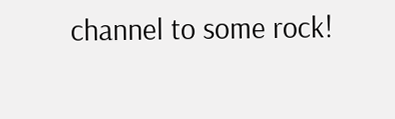channel to some rock!